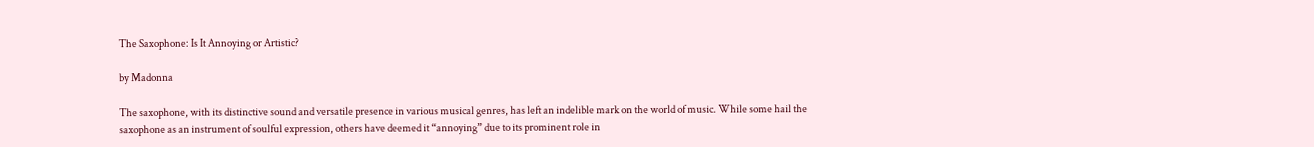The Saxophone: Is It Annoying or Artistic?

by Madonna

The saxophone, with its distinctive sound and versatile presence in various musical genres, has left an indelible mark on the world of music. While some hail the saxophone as an instrument of soulful expression, others have deemed it “annoying” due to its prominent role in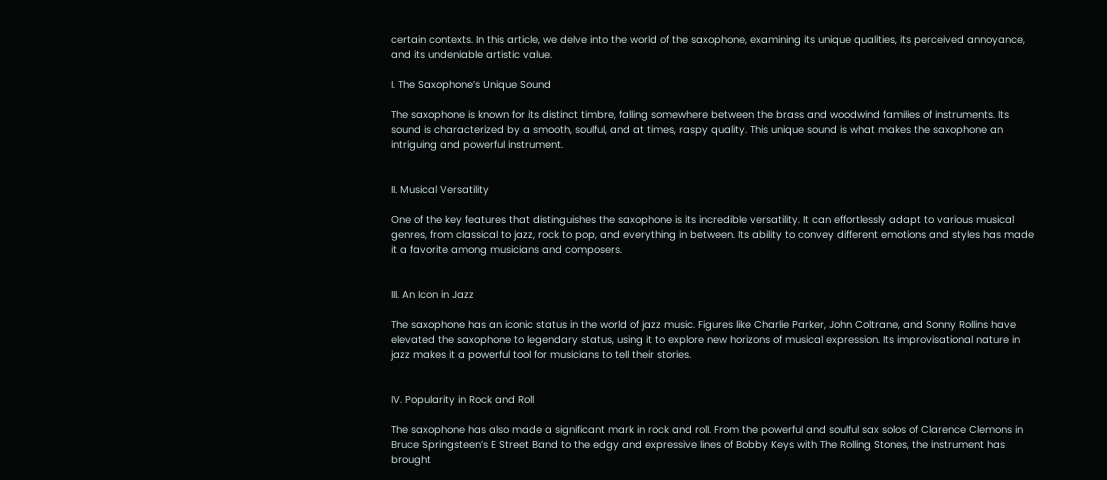certain contexts. In this article, we delve into the world of the saxophone, examining its unique qualities, its perceived annoyance, and its undeniable artistic value.

I. The Saxophone’s Unique Sound

The saxophone is known for its distinct timbre, falling somewhere between the brass and woodwind families of instruments. Its sound is characterized by a smooth, soulful, and at times, raspy quality. This unique sound is what makes the saxophone an intriguing and powerful instrument.


II. Musical Versatility

One of the key features that distinguishes the saxophone is its incredible versatility. It can effortlessly adapt to various musical genres, from classical to jazz, rock to pop, and everything in between. Its ability to convey different emotions and styles has made it a favorite among musicians and composers.


III. An Icon in Jazz

The saxophone has an iconic status in the world of jazz music. Figures like Charlie Parker, John Coltrane, and Sonny Rollins have elevated the saxophone to legendary status, using it to explore new horizons of musical expression. Its improvisational nature in jazz makes it a powerful tool for musicians to tell their stories.


IV. Popularity in Rock and Roll

The saxophone has also made a significant mark in rock and roll. From the powerful and soulful sax solos of Clarence Clemons in Bruce Springsteen’s E Street Band to the edgy and expressive lines of Bobby Keys with The Rolling Stones, the instrument has brought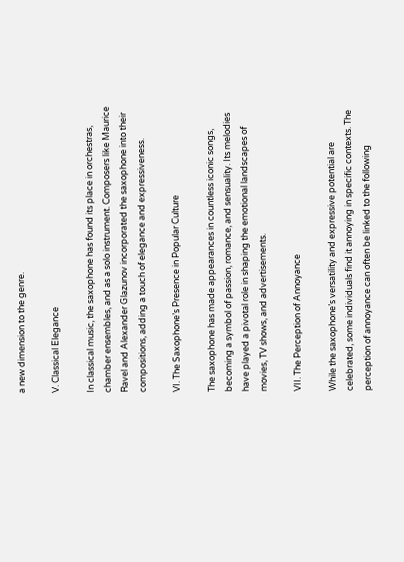a new dimension to the genre.

V. Classical Elegance

In classical music, the saxophone has found its place in orchestras, chamber ensembles, and as a solo instrument. Composers like Maurice Ravel and Alexander Glazunov incorporated the saxophone into their compositions, adding a touch of elegance and expressiveness.

VI. The Saxophone’s Presence in Popular Culture

The saxophone has made appearances in countless iconic songs, becoming a symbol of passion, romance, and sensuality. Its melodies have played a pivotal role in shaping the emotional landscapes of movies, TV shows, and advertisements.

VII. The Perception of Annoyance

While the saxophone’s versatility and expressive potential are celebrated, some individuals find it annoying in specific contexts. The perception of annoyance can often be linked to the following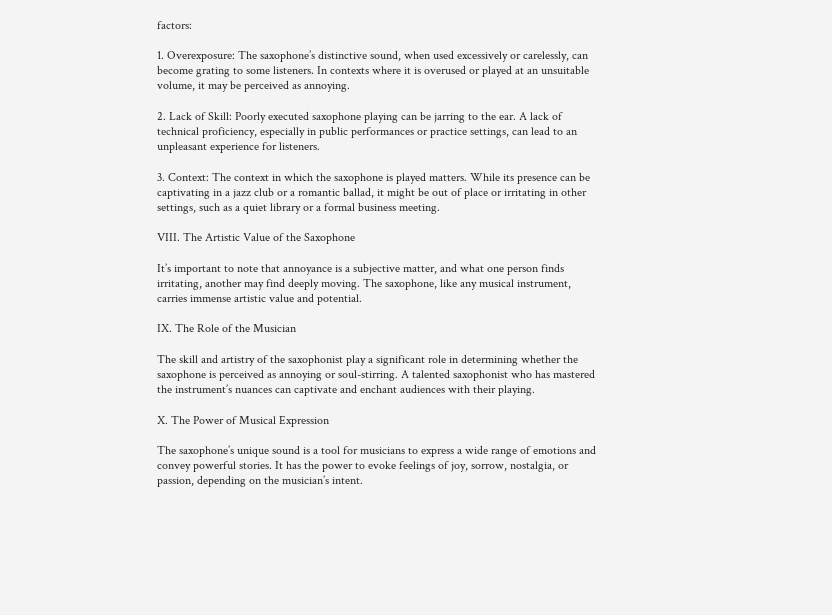factors:

1. Overexposure: The saxophone’s distinctive sound, when used excessively or carelessly, can become grating to some listeners. In contexts where it is overused or played at an unsuitable volume, it may be perceived as annoying.

2. Lack of Skill: Poorly executed saxophone playing can be jarring to the ear. A lack of technical proficiency, especially in public performances or practice settings, can lead to an unpleasant experience for listeners.

3. Context: The context in which the saxophone is played matters. While its presence can be captivating in a jazz club or a romantic ballad, it might be out of place or irritating in other settings, such as a quiet library or a formal business meeting.

VIII. The Artistic Value of the Saxophone

It’s important to note that annoyance is a subjective matter, and what one person finds irritating, another may find deeply moving. The saxophone, like any musical instrument, carries immense artistic value and potential.

IX. The Role of the Musician

The skill and artistry of the saxophonist play a significant role in determining whether the saxophone is perceived as annoying or soul-stirring. A talented saxophonist who has mastered the instrument’s nuances can captivate and enchant audiences with their playing.

X. The Power of Musical Expression

The saxophone’s unique sound is a tool for musicians to express a wide range of emotions and convey powerful stories. It has the power to evoke feelings of joy, sorrow, nostalgia, or passion, depending on the musician’s intent.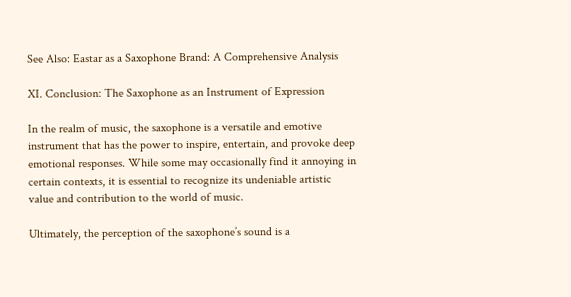See Also: Eastar as a Saxophone Brand: A Comprehensive Analysis

XI. Conclusion: The Saxophone as an Instrument of Expression

In the realm of music, the saxophone is a versatile and emotive instrument that has the power to inspire, entertain, and provoke deep emotional responses. While some may occasionally find it annoying in certain contexts, it is essential to recognize its undeniable artistic value and contribution to the world of music.

Ultimately, the perception of the saxophone’s sound is a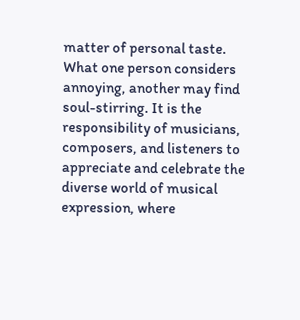matter of personal taste. What one person considers annoying, another may find soul-stirring. It is the responsibility of musicians, composers, and listeners to appreciate and celebrate the diverse world of musical expression, where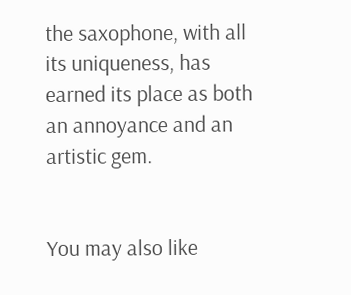the saxophone, with all its uniqueness, has earned its place as both an annoyance and an artistic gem.


You may also like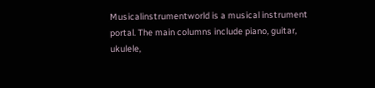Musicalinstrumentworld is a musical instrument portal. The main columns include piano, guitar, ukulele,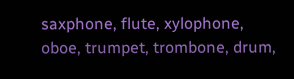saxphone, flute, xylophone, oboe, trumpet, trombone, drum,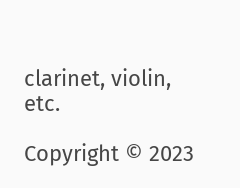clarinet, violin, etc.

Copyright © 2023